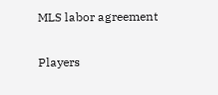MLS labor agreement

Players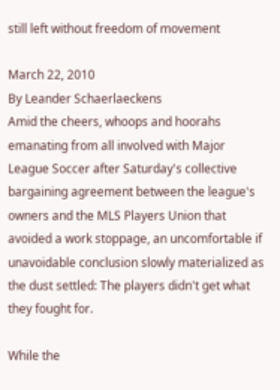still left without freedom of movement

March 22, 2010
By Leander Schaerlaeckens
Amid the cheers, whoops and hoorahs emanating from all involved with Major League Soccer after Saturday's collective bargaining agreement between the league's owners and the MLS Players Union that avoided a work stoppage, an uncomfortable if unavoidable conclusion slowly materialized as the dust settled: The players didn't get what they fought for.

While the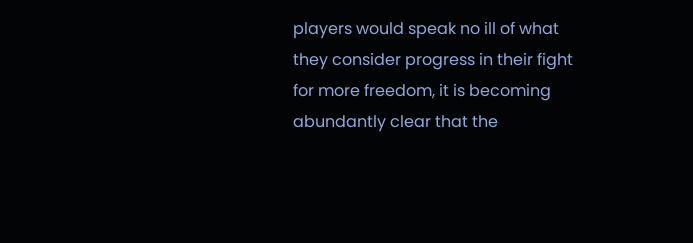players would speak no ill of what they consider progress in their fight for more freedom, it is becoming abundantly clear that the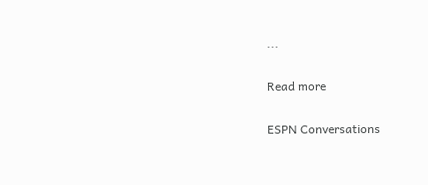...

Read more

ESPN Conversations